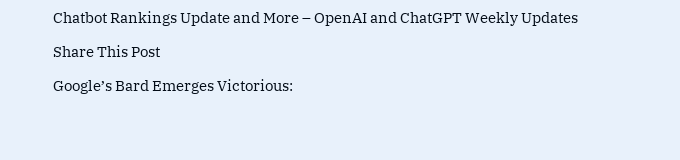Chatbot Rankings Update and More – OpenAI and ChatGPT Weekly Updates

Share This Post

Google’s Bard Emerges Victorious: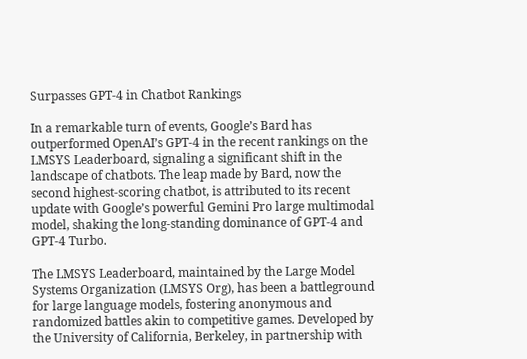Surpasses GPT-4 in Chatbot Rankings

In a remarkable turn of events, Google’s Bard has outperformed OpenAI’s GPT-4 in the recent rankings on the LMSYS Leaderboard, signaling a significant shift in the landscape of chatbots. The leap made by Bard, now the second highest-scoring chatbot, is attributed to its recent update with Google’s powerful Gemini Pro large multimodal model, shaking the long-standing dominance of GPT-4 and GPT-4 Turbo.

The LMSYS Leaderboard, maintained by the Large Model Systems Organization (LMSYS Org), has been a battleground for large language models, fostering anonymous and randomized battles akin to competitive games. Developed by the University of California, Berkeley, in partnership with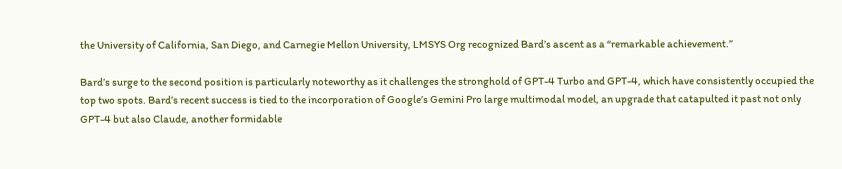the University of California, San Diego, and Carnegie Mellon University, LMSYS Org recognized Bard’s ascent as a “remarkable achievement.”

Bard’s surge to the second position is particularly noteworthy as it challenges the stronghold of GPT-4 Turbo and GPT-4, which have consistently occupied the top two spots. Bard’s recent success is tied to the incorporation of Google’s Gemini Pro large multimodal model, an upgrade that catapulted it past not only GPT-4 but also Claude, another formidable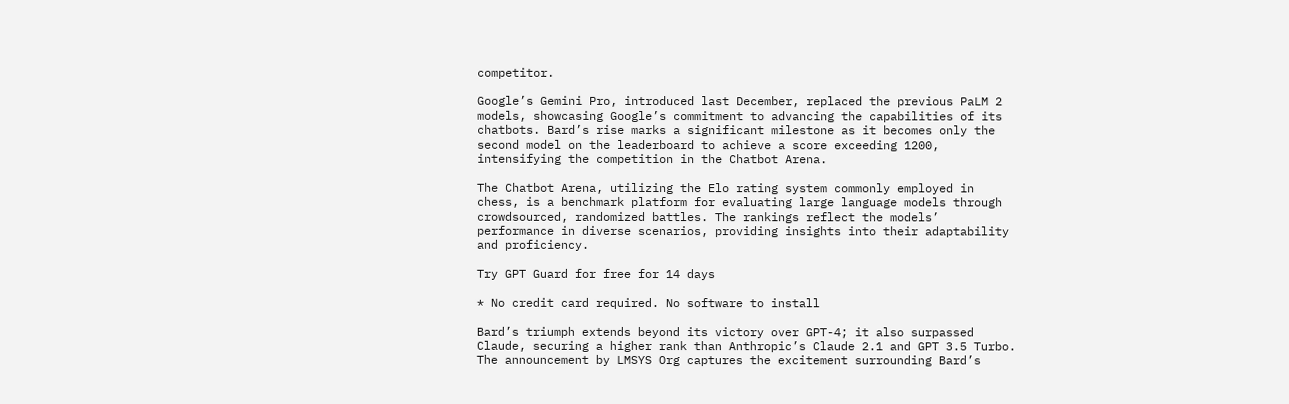competitor.

Google’s Gemini Pro, introduced last December, replaced the previous PaLM 2 models, showcasing Google’s commitment to advancing the capabilities of its chatbots. Bard’s rise marks a significant milestone as it becomes only the second model on the leaderboard to achieve a score exceeding 1200, intensifying the competition in the Chatbot Arena.

The Chatbot Arena, utilizing the Elo rating system commonly employed in chess, is a benchmark platform for evaluating large language models through crowdsourced, randomized battles. The rankings reflect the models’ performance in diverse scenarios, providing insights into their adaptability and proficiency.

Try GPT Guard for free for 14 days

* No credit card required. No software to install

Bard’s triumph extends beyond its victory over GPT-4; it also surpassed Claude, securing a higher rank than Anthropic’s Claude 2.1 and GPT 3.5 Turbo. The announcement by LMSYS Org captures the excitement surrounding Bard’s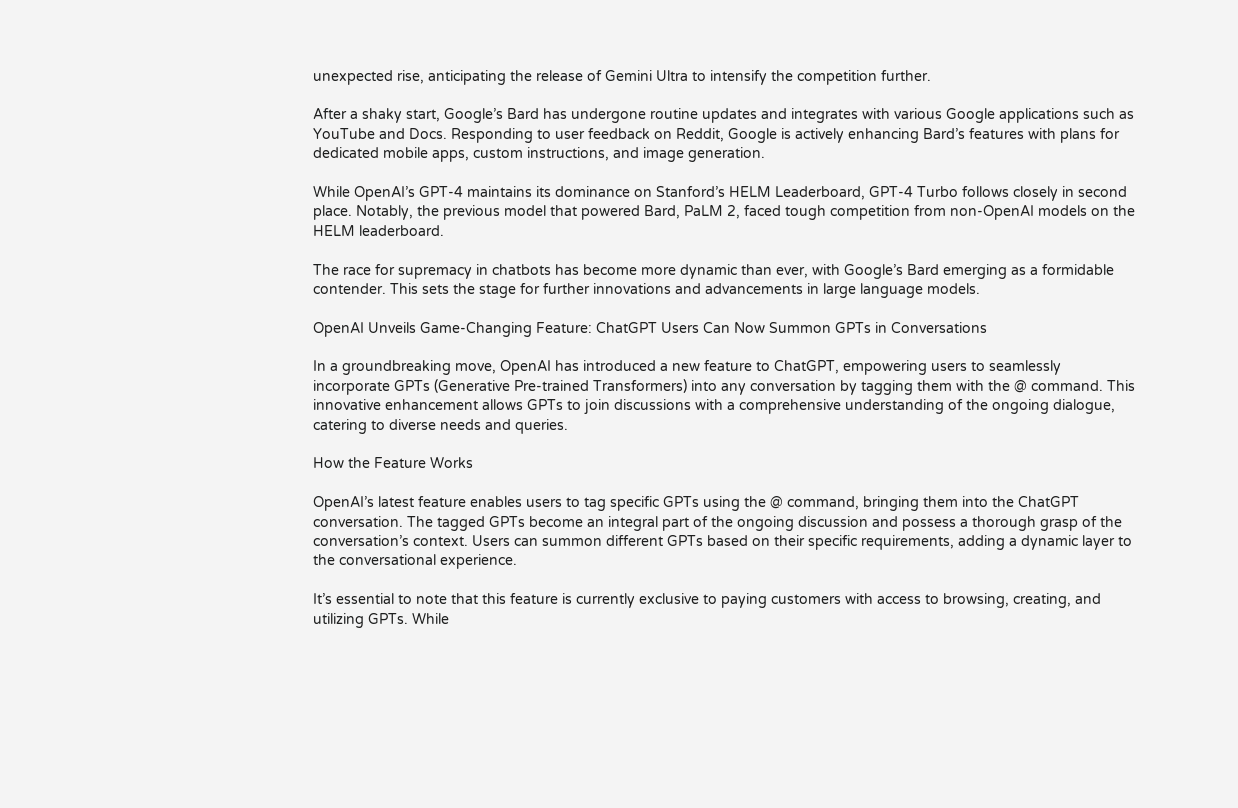unexpected rise, anticipating the release of Gemini Ultra to intensify the competition further.

After a shaky start, Google’s Bard has undergone routine updates and integrates with various Google applications such as YouTube and Docs. Responding to user feedback on Reddit, Google is actively enhancing Bard’s features with plans for dedicated mobile apps, custom instructions, and image generation.

While OpenAI’s GPT-4 maintains its dominance on Stanford’s HELM Leaderboard, GPT-4 Turbo follows closely in second place. Notably, the previous model that powered Bard, PaLM 2, faced tough competition from non-OpenAI models on the HELM leaderboard.

The race for supremacy in chatbots has become more dynamic than ever, with Google’s Bard emerging as a formidable contender. This sets the stage for further innovations and advancements in large language models.

OpenAI Unveils Game-Changing Feature: ChatGPT Users Can Now Summon GPTs in Conversations

In a groundbreaking move, OpenAI has introduced a new feature to ChatGPT, empowering users to seamlessly incorporate GPTs (Generative Pre-trained Transformers) into any conversation by tagging them with the @ command. This innovative enhancement allows GPTs to join discussions with a comprehensive understanding of the ongoing dialogue, catering to diverse needs and queries.

How the Feature Works

OpenAI’s latest feature enables users to tag specific GPTs using the @ command, bringing them into the ChatGPT conversation. The tagged GPTs become an integral part of the ongoing discussion and possess a thorough grasp of the conversation’s context. Users can summon different GPTs based on their specific requirements, adding a dynamic layer to the conversational experience.

It’s essential to note that this feature is currently exclusive to paying customers with access to browsing, creating, and utilizing GPTs. While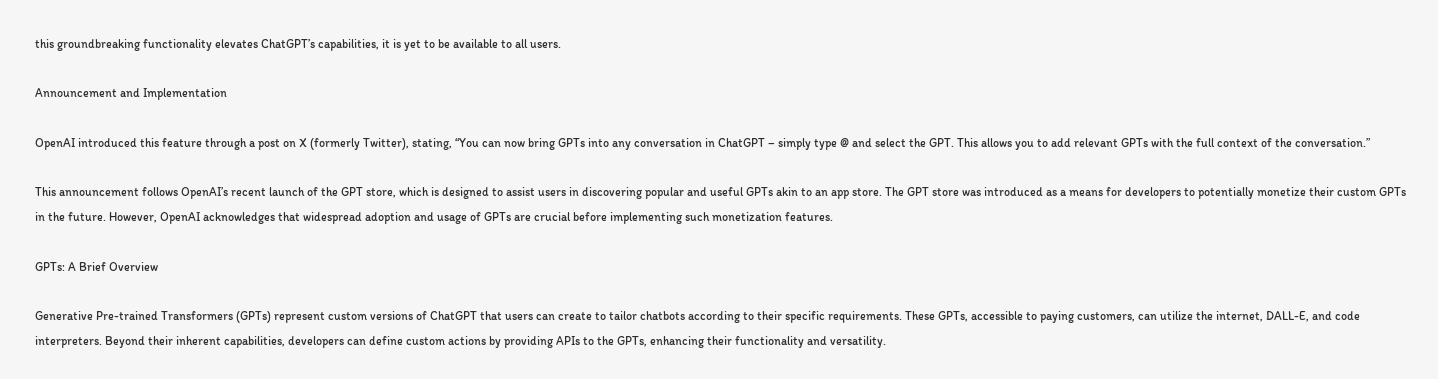this groundbreaking functionality elevates ChatGPT’s capabilities, it is yet to be available to all users.

Announcement and Implementation

OpenAI introduced this feature through a post on X (formerly Twitter), stating, “You can now bring GPTs into any conversation in ChatGPT – simply type @ and select the GPT. This allows you to add relevant GPTs with the full context of the conversation.”

This announcement follows OpenAI’s recent launch of the GPT store, which is designed to assist users in discovering popular and useful GPTs akin to an app store. The GPT store was introduced as a means for developers to potentially monetize their custom GPTs in the future. However, OpenAI acknowledges that widespread adoption and usage of GPTs are crucial before implementing such monetization features.

GPTs: A Brief Overview

Generative Pre-trained Transformers (GPTs) represent custom versions of ChatGPT that users can create to tailor chatbots according to their specific requirements. These GPTs, accessible to paying customers, can utilize the internet, DALL-E, and code interpreters. Beyond their inherent capabilities, developers can define custom actions by providing APIs to the GPTs, enhancing their functionality and versatility.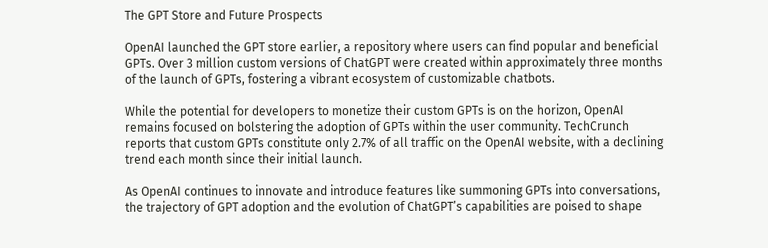The GPT Store and Future Prospects

OpenAI launched the GPT store earlier, a repository where users can find popular and beneficial GPTs. Over 3 million custom versions of ChatGPT were created within approximately three months of the launch of GPTs, fostering a vibrant ecosystem of customizable chatbots.

While the potential for developers to monetize their custom GPTs is on the horizon, OpenAI remains focused on bolstering the adoption of GPTs within the user community. TechCrunch reports that custom GPTs constitute only 2.7% of all traffic on the OpenAI website, with a declining trend each month since their initial launch.

As OpenAI continues to innovate and introduce features like summoning GPTs into conversations, the trajectory of GPT adoption and the evolution of ChatGPT’s capabilities are poised to shape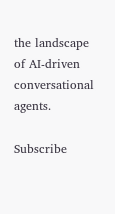the landscape of AI-driven conversational agents.

Subscribe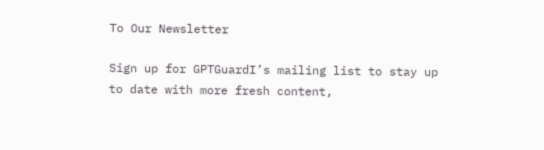To Our Newsletter

Sign up for GPTGuardI’s mailing list to stay up to date with more fresh content,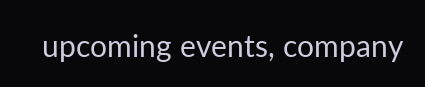upcoming events, company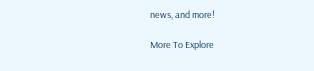news, and more!

More To Explore